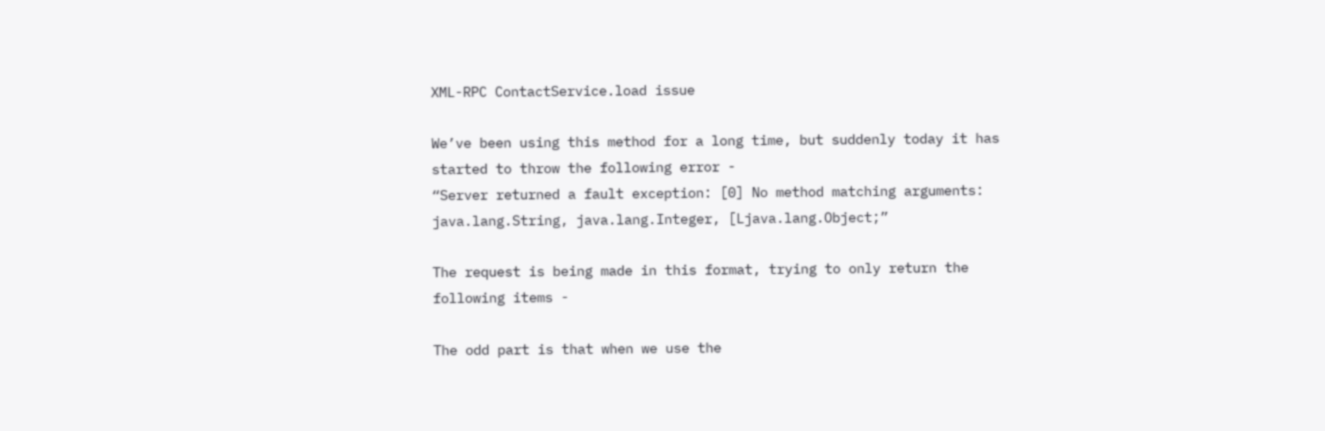XML-RPC ContactService.load issue

We’ve been using this method for a long time, but suddenly today it has started to throw the following error -
“Server returned a fault exception: [0] No method matching arguments: java.lang.String, java.lang.Integer, [Ljava.lang.Object;”

The request is being made in this format, trying to only return the following items -

The odd part is that when we use the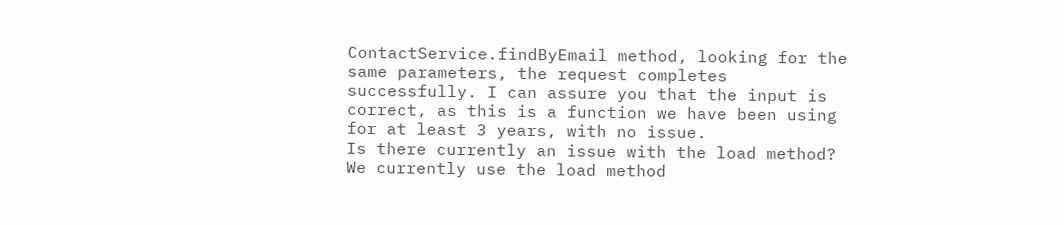ContactService.findByEmail method, looking for the same parameters, the request completes successfully. I can assure you that the input is correct, as this is a function we have been using for at least 3 years, with no issue.
Is there currently an issue with the load method? We currently use the load method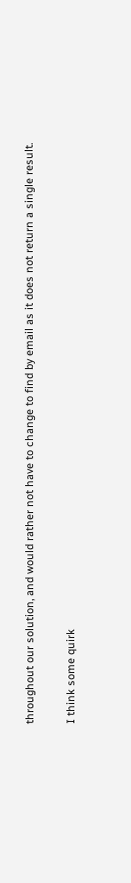throughout our solution, and would rather not have to change to find by email as it does not return a single result.

I think some quirk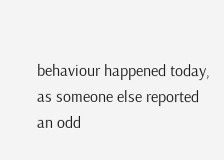behaviour happened today, as someone else reported an odd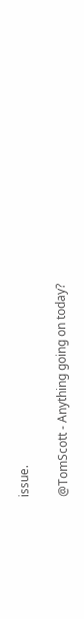issue.

@TomScott - Anything going on today?